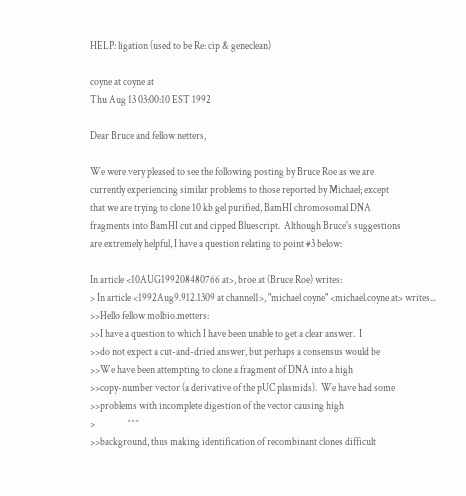HELP: ligation (used to be Re: cip & geneclean)

coyne at coyne at
Thu Aug 13 03:00:10 EST 1992

Dear Bruce and fellow netters,

We were very pleased to see the following posting by Bruce Roe as we are
currently experiencing similar problems to those reported by Michael; except
that we are trying to clone 10 kb gel purified, BamHI chromosomal DNA
fragments into BamHI cut and cipped Bluescript.  Although Bruce's suggestions
are extremely helpful, I have a question relating to point #3 below:

In article <10AUG199208480766 at>, broe at (Bruce Roe) writes:
> In article <1992Aug9.912.1309 at channel1>, "michael coyne" <michael.coyne at> writes...
>>Hello fellow molbio.metters:
>>I have a question to which I have been unable to get a clear answer.  I
>>do not expect a cut-and-dried answer, but perhaps a consensus would be
>>We have been attempting to clone a fragment of DNA into a high
>>copy-number vector (a derivative of the pUC plasmids).  We have had some
>>problems with incomplete digestion of the vector causing high
>                ^^^
>>background, thus making identification of recombinant clones difficult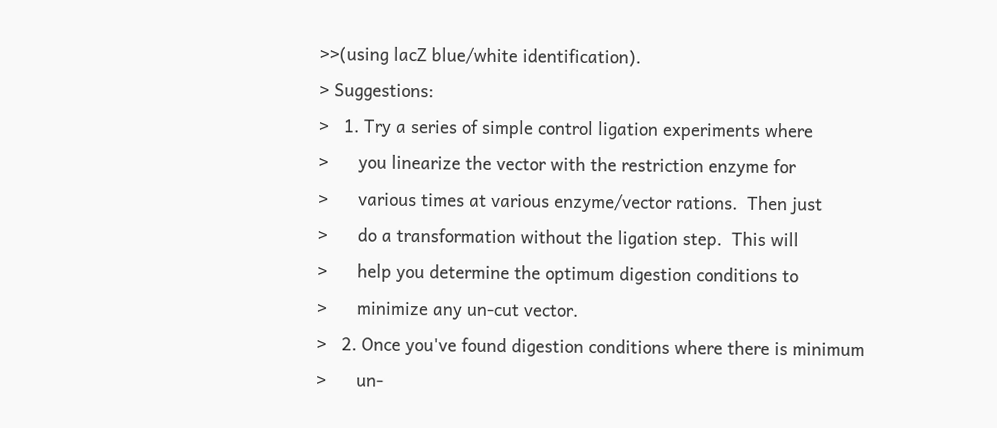>>(using lacZ blue/white identification).
> Suggestions:
>   1. Try a series of simple control ligation experiments where
>      you linearize the vector with the restriction enzyme for
>      various times at various enzyme/vector rations.  Then just
>      do a transformation without the ligation step.  This will
>      help you determine the optimum digestion conditions to
>      minimize any un-cut vector.
>   2. Once you've found digestion conditions where there is minimum
>      un-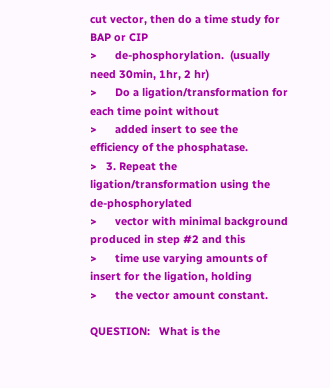cut vector, then do a time study for BAP or CIP
>      de-phosphorylation.  (usually need 30min, 1hr, 2 hr)
>      Do a ligation/transformation for each time point without
>      added insert to see the efficiency of the phosphatase.
>   3. Repeat the ligation/transformation using the de-phosphorylated
>      vector with minimal background produced in step #2 and this
>      time use varying amounts of insert for the ligation, holding
>      the vector amount constant.

QUESTION:   What is the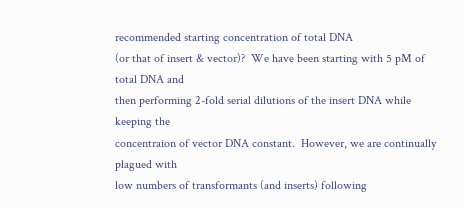recommended starting concentration of total DNA
(or that of insert & vector)?  We have been starting with 5 pM of total DNA and
then performing 2-fold serial dilutions of the insert DNA while keeping the
concentraion of vector DNA constant.  However, we are continually plagued with
low numbers of transformants (and inserts) following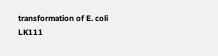transformation of E. coli
LK111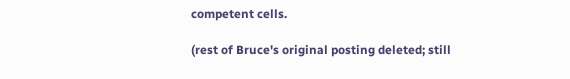competent cells.

(rest of Bruce's original posting deleted; still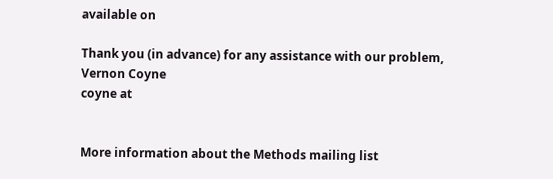available on

Thank you (in advance) for any assistance with our problem,
Vernon Coyne
coyne at


More information about the Methods mailing list